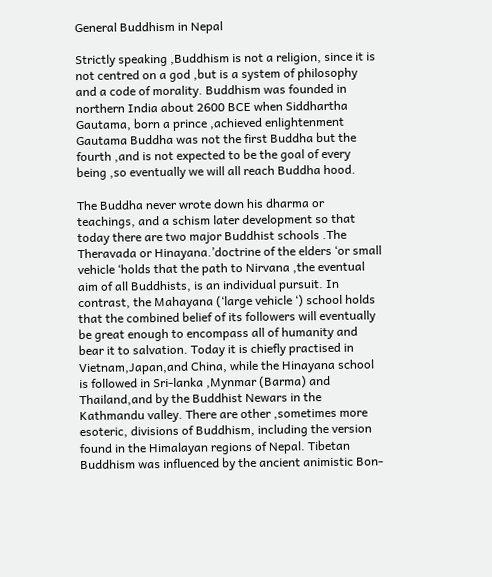General Buddhism in Nepal

Strictly speaking ,Buddhism is not a religion, since it is not centred on a god ,but is a system of philosophy and a code of morality. Buddhism was founded in northern India about 2600 BCE when Siddhartha Gautama, born a prince ,achieved enlightenment Gautama Buddha was not the first Buddha but the fourth ,and is not expected to be the goal of every being ,so eventually we will all reach Buddha hood.

The Buddha never wrote down his dharma or teachings, and a schism later development so that today there are two major Buddhist schools .The Theravada or Hinayana.’doctrine of the elders ‘or small vehicle ‘holds that the path to Nirvana ,the eventual aim of all Buddhists, is an individual pursuit. In contrast, the Mahayana (‘large vehicle ‘) school holds that the combined belief of its followers will eventually be great enough to encompass all of humanity and bear it to salvation. Today it is chiefly practised in Vietnam,Japan,and China, while the Hinayana school is followed in Sri-lanka ,Mynmar (Barma) and Thailand,and by the Buddhist Newars in the Kathmandu valley. There are other ,sometimes more esoteric, divisions of Buddhism, including the version found in the Himalayan regions of Nepal. Tibetan Buddhism was influenced by the ancient animistic Bon-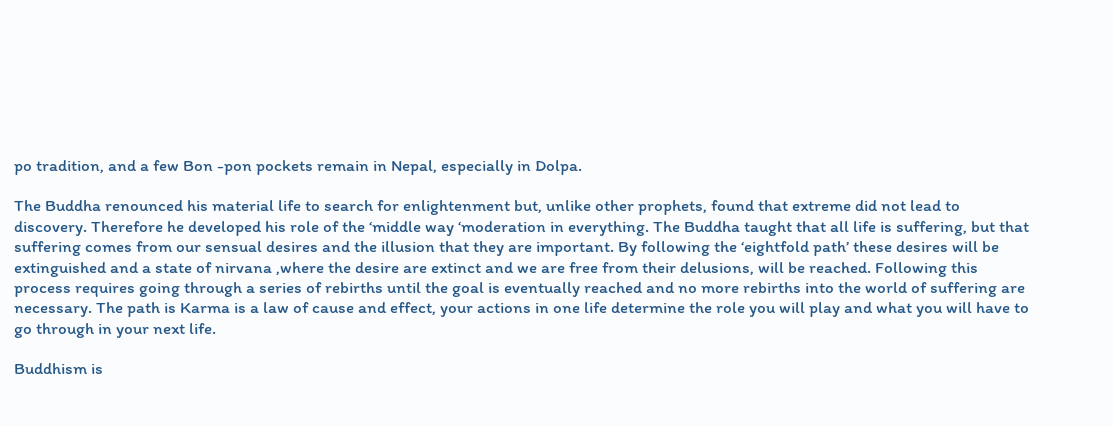po tradition, and a few Bon -pon pockets remain in Nepal, especially in Dolpa.

The Buddha renounced his material life to search for enlightenment but, unlike other prophets, found that extreme did not lead to discovery. Therefore he developed his role of the ‘middle way ‘moderation in everything. The Buddha taught that all life is suffering, but that suffering comes from our sensual desires and the illusion that they are important. By following the ‘eightfold path’ these desires will be extinguished and a state of nirvana ,where the desire are extinct and we are free from their delusions, will be reached. Following this process requires going through a series of rebirths until the goal is eventually reached and no more rebirths into the world of suffering are necessary. The path is Karma is a law of cause and effect, your actions in one life determine the role you will play and what you will have to go through in your next life.

Buddhism is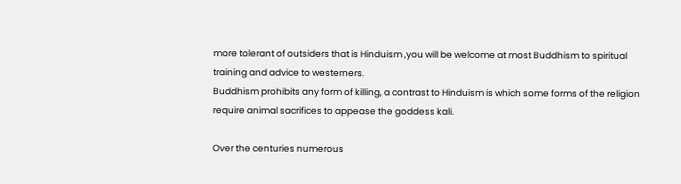more tolerant of outsiders that is Hinduism ,you will be welcome at most Buddhism to spiritual training and advice to westerners.
Buddhism prohibits any form of killing, a contrast to Hinduism is which some forms of the religion require animal sacrifices to appease the goddess kali.

Over the centuries numerous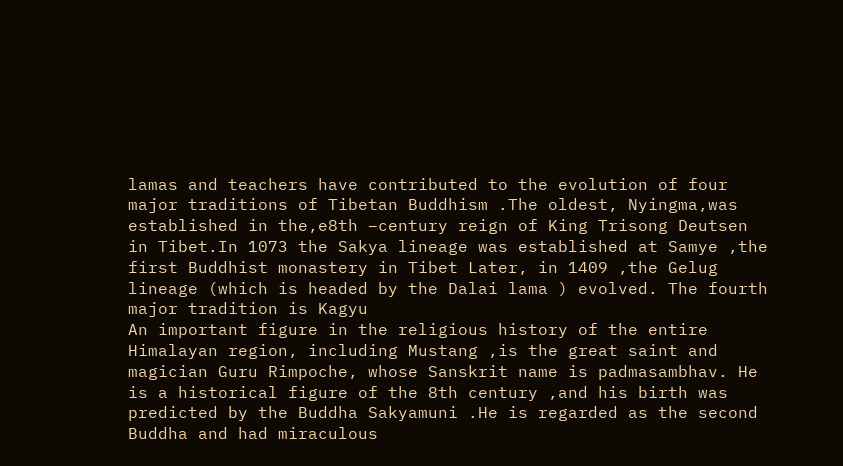lamas and teachers have contributed to the evolution of four major traditions of Tibetan Buddhism .The oldest, Nyingma,was established in the,e8th –century reign of King Trisong Deutsen in Tibet.In 1073 the Sakya lineage was established at Samye ,the first Buddhist monastery in Tibet Later, in 1409 ,the Gelug lineage (which is headed by the Dalai lama ) evolved. The fourth major tradition is Kagyu
An important figure in the religious history of the entire Himalayan region, including Mustang ,is the great saint and magician Guru Rimpoche, whose Sanskrit name is padmasambhav. He is a historical figure of the 8th century ,and his birth was predicted by the Buddha Sakyamuni .He is regarded as the second Buddha and had miraculous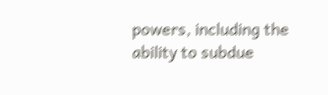powers, including the ability to subdue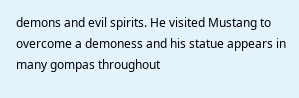demons and evil spirits. He visited Mustang to overcome a demoness and his statue appears in many gompas throughout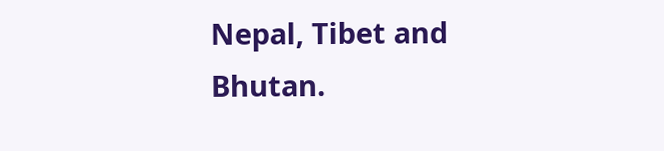Nepal, Tibet and Bhutan.